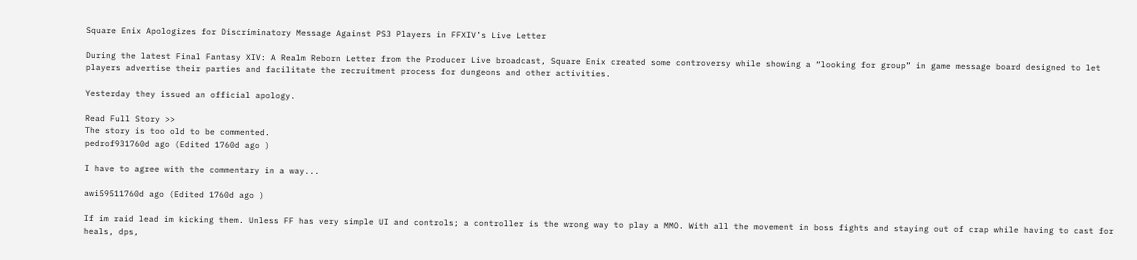Square Enix Apologizes for Discriminatory Message Against PS3 Players in FFXIV’s Live Letter

During the latest Final Fantasy XIV: A Realm Reborn Letter from the Producer Live broadcast, Square Enix created some controversy while showing a “looking for group” in game message board designed to let players advertise their parties and facilitate the recruitment process for dungeons and other activities.

Yesterday they issued an official apology.

Read Full Story >>
The story is too old to be commented.
pedrof931760d ago (Edited 1760d ago )

I have to agree with the commentary in a way...

awi59511760d ago (Edited 1760d ago )

If im raid lead im kicking them. Unless FF has very simple UI and controls; a controller is the wrong way to play a MMO. With all the movement in boss fights and staying out of crap while having to cast for heals, dps,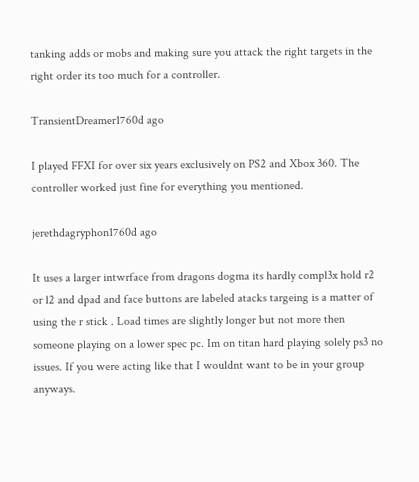tanking adds or mobs and making sure you attack the right targets in the right order its too much for a controller.

TransientDreamer1760d ago

I played FFXI for over six years exclusively on PS2 and Xbox 360. The controller worked just fine for everything you mentioned.

jerethdagryphon1760d ago

It uses a larger intwrface from dragons dogma its hardly compl3x hold r2 or l2 and dpad and face buttons are labeled atacks targeing is a matter of using the r stick . Load times are slightly longer but not more then someone playing on a lower spec pc. Im on titan hard playing solely ps3 no issues. If you were acting like that I wouldnt want to be in your group anyways.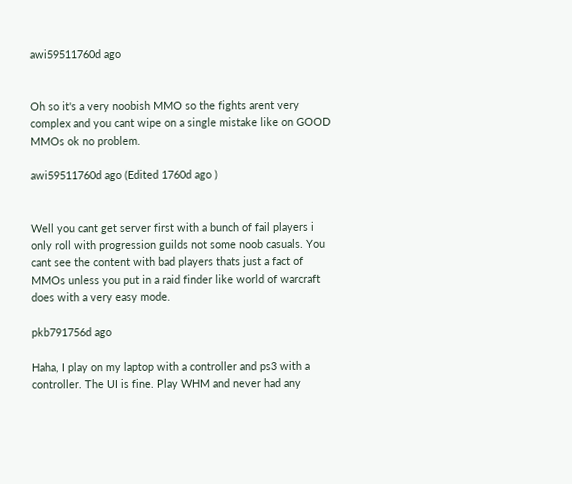awi59511760d ago


Oh so it's a very noobish MMO so the fights arent very complex and you cant wipe on a single mistake like on GOOD MMOs ok no problem.

awi59511760d ago (Edited 1760d ago )


Well you cant get server first with a bunch of fail players i only roll with progression guilds not some noob casuals. You cant see the content with bad players thats just a fact of MMOs unless you put in a raid finder like world of warcraft does with a very easy mode.

pkb791756d ago

Haha, I play on my laptop with a controller and ps3 with a controller. The UI is fine. Play WHM and never had any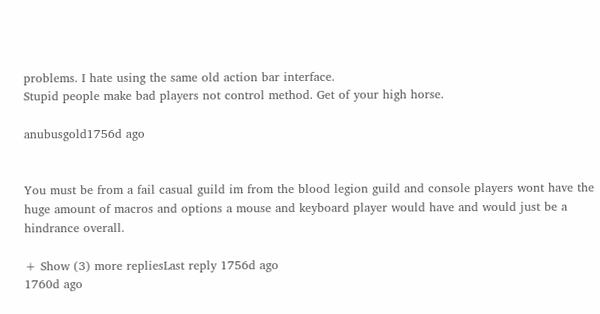problems. I hate using the same old action bar interface.
Stupid people make bad players not control method. Get of your high horse.

anubusgold1756d ago


You must be from a fail casual guild im from the blood legion guild and console players wont have the huge amount of macros and options a mouse and keyboard player would have and would just be a hindrance overall.

+ Show (3) more repliesLast reply 1756d ago
1760d ago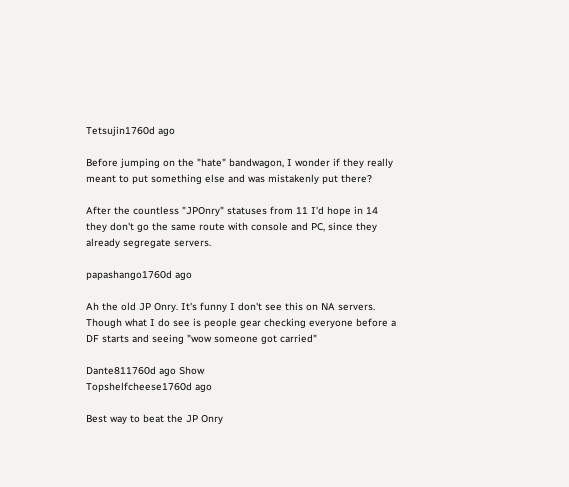Tetsujin1760d ago

Before jumping on the "hate" bandwagon, I wonder if they really meant to put something else and was mistakenly put there?

After the countless "JPOnry" statuses from 11 I'd hope in 14 they don't go the same route with console and PC, since they already segregate servers.

papashango1760d ago

Ah the old JP Onry. It's funny I don't see this on NA servers. Though what I do see is people gear checking everyone before a DF starts and seeing "wow someone got carried"

Dante811760d ago Show
Topshelfcheese1760d ago

Best way to beat the JP Onry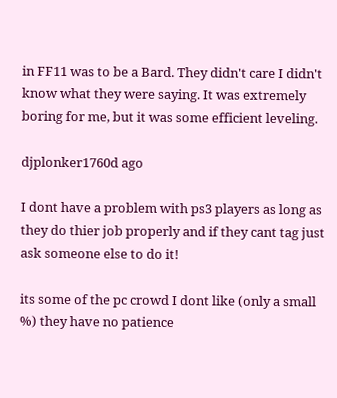in FF11 was to be a Bard. They didn't care I didn't know what they were saying. It was extremely boring for me, but it was some efficient leveling.

djplonker1760d ago

I dont have a problem with ps3 players as long as they do thier job properly and if they cant tag just ask someone else to do it!

its some of the pc crowd I dont like (only a small %) they have no patience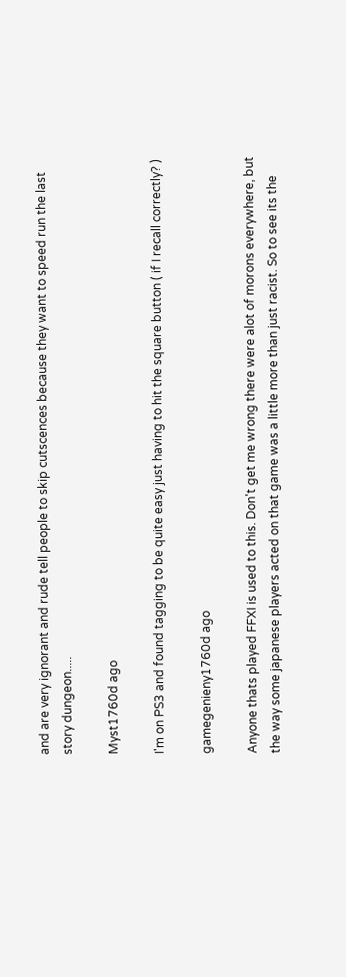and are very ignorant and rude tell people to skip cutscences because they want to speed run the last story dungeon.....

Myst1760d ago

I'm on PS3 and found tagging to be quite easy just having to hit the square button ( if I recall correctly? )

gamegenieny1760d ago

Anyone thats played FFXI is used to this. Don't get me wrong there were alot of morons everywhere, but the way some japanese players acted on that game was a little more than just racist. So to see its the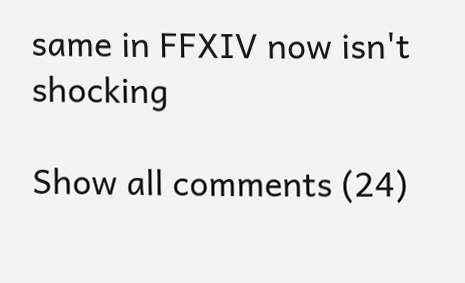same in FFXIV now isn't shocking

Show all comments (24)